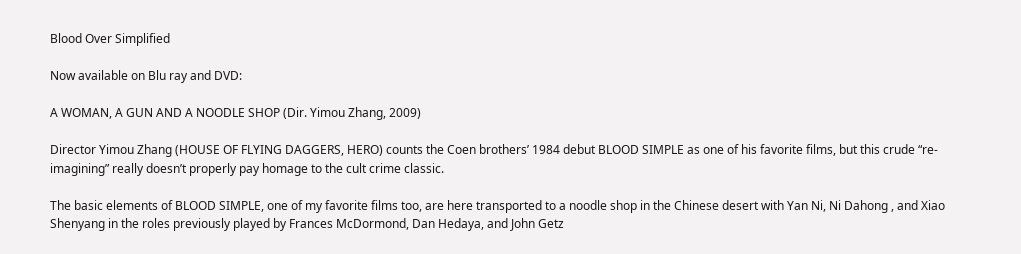Blood Over Simplified

Now available on Blu ray and DVD:

A WOMAN, A GUN AND A NOODLE SHOP (Dir. Yimou Zhang, 2009)

Director Yimou Zhang (HOUSE OF FLYING DAGGERS, HERO) counts the Coen brothers’ 1984 debut BLOOD SIMPLE as one of his favorite films, but this crude “re-imagining” really doesn’t properly pay homage to the cult crime classic.

The basic elements of BLOOD SIMPLE, one of my favorite films too, are here transported to a noodle shop in the Chinese desert with Yan Ni, Ni Dahong , and Xiao Shenyang in the roles previously played by Frances McDormond, Dan Hedaya, and John Getz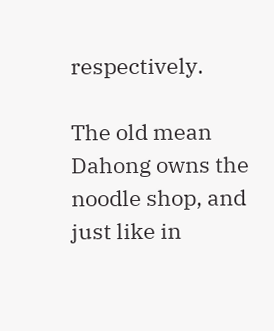respectively.

The old mean Dahong owns the noodle shop, and just like in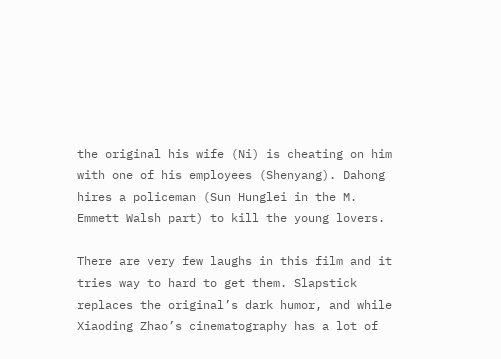the original his wife (Ni) is cheating on him with one of his employees (Shenyang). Dahong hires a policeman (Sun Hunglei in the M. Emmett Walsh part) to kill the young lovers.

There are very few laughs in this film and it tries way to hard to get them. Slapstick replaces the original’s dark humor, and while Xiaoding Zhao’s cinematography has a lot of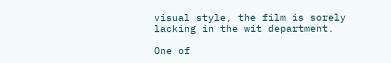visual style, the film is sorely lacking in the wit department.

One of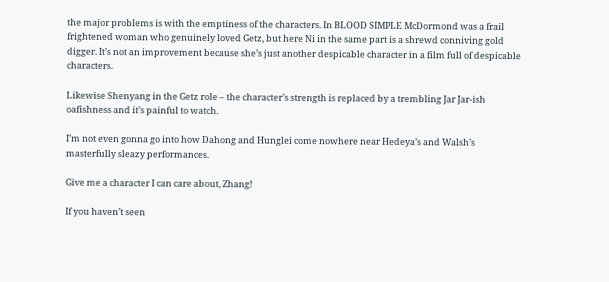the major problems is with the emptiness of the characters. In BLOOD SIMPLE McDormond was a frail frightened woman who genuinely loved Getz, but here Ni in the same part is a shrewd conniving gold digger. It’s not an improvement because she’s just another despicable character in a film full of despicable characters.

Likewise Shenyang in the Getz role – the character’s strength is replaced by a trembling Jar Jar-ish oafishness and it’s painful to watch.

I’m not even gonna go into how Dahong and Hunglei come nowhere near Hedeya’s and Walsh’s masterfully sleazy performances.

Give me a character I can care about, Zhang!

If you haven’t seen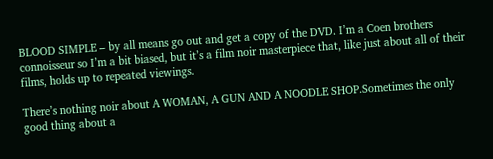BLOOD SIMPLE – by all means go out and get a copy of the DVD. I’m a Coen brothers connoisseur so I’m a bit biased, but it’s a film noir masterpiece that, like just about all of their films, holds up to repeated viewings.

There’s nothing noir about A WOMAN, A GUN AND A NOODLE SHOP.Sometimes the only good thing about a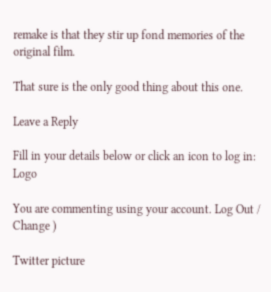remake is that they stir up fond memories of the original film.

That sure is the only good thing about this one.

Leave a Reply

Fill in your details below or click an icon to log in: Logo

You are commenting using your account. Log Out /  Change )

Twitter picture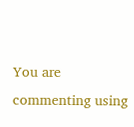You are commenting using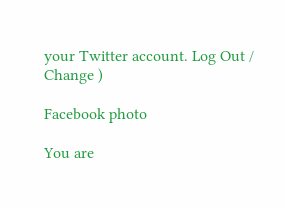your Twitter account. Log Out /  Change )

Facebook photo

You are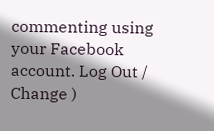commenting using your Facebook account. Log Out /  Change )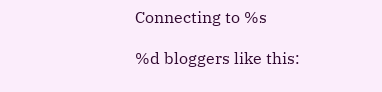Connecting to %s

%d bloggers like this: